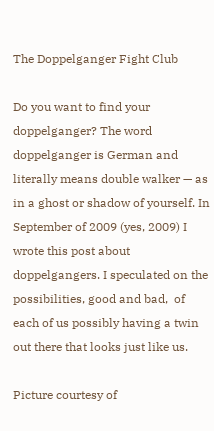The Doppelganger Fight Club

Do you want to find your doppelganger? The word doppelganger is German and literally means double walker — as in a ghost or shadow of yourself. In September of 2009 (yes, 2009) I wrote this post about doppelgangers. I speculated on the possibilities, good and bad,  of each of us possibly having a twin out there that looks just like us.

Picture courtesy of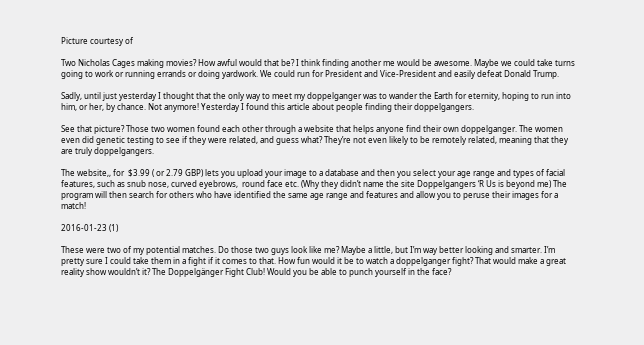Picture courtesy of

Two Nicholas Cages making movies? How awful would that be? I think finding another me would be awesome. Maybe we could take turns going to work or running errands or doing yardwork. We could run for President and Vice-President and easily defeat Donald Trump.

Sadly, until just yesterday I thought that the only way to meet my doppelganger was to wander the Earth for eternity, hoping to run into him, or her, by chance. Not anymore! Yesterday I found this article about people finding their doppelgangers.

See that picture? Those two women found each other through a website that helps anyone find their own doppelganger. The women even did genetic testing to see if they were related, and guess what? They’re not even likely to be remotely related, meaning that they are truly doppelgangers.

The website,, for  $3.99 ( or 2.79 GBP) lets you upload your image to a database and then you select your age range and types of facial features, such as snub nose, curved eyebrows,  round face etc. (Why they didn’t name the site Doppelgangers ‘R Us is beyond me) The program will then search for others who have identified the same age range and features and allow you to peruse their images for a match!

2016-01-23 (1)

These were two of my potential matches. Do those two guys look like me? Maybe a little, but I’m way better looking and smarter. I’m pretty sure I could take them in a fight if it comes to that. How fun would it be to watch a doppelganger fight? That would make a great reality show wouldn’t it? The Doppelgänger Fight Club! Would you be able to punch yourself in the face?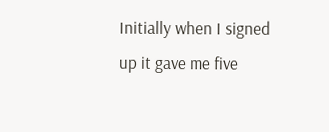Initially when I signed up it gave me five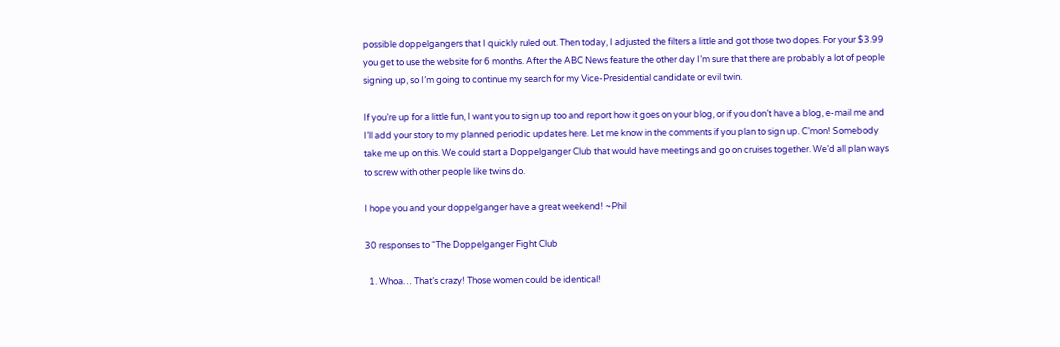possible doppelgangers that I quickly ruled out. Then today, I adjusted the filters a little and got those two dopes. For your $3.99 you get to use the website for 6 months. After the ABC News feature the other day I’m sure that there are probably a lot of people signing up, so I’m going to continue my search for my Vice-Presidential candidate or evil twin.

If you’re up for a little fun, I want you to sign up too and report how it goes on your blog, or if you don’t have a blog, e-mail me and I’ll add your story to my planned periodic updates here. Let me know in the comments if you plan to sign up. C’mon! Somebody take me up on this. We could start a Doppelganger Club that would have meetings and go on cruises together. We’d all plan ways to screw with other people like twins do.

I hope you and your doppelganger have a great weekend! ~Phil

30 responses to “The Doppelganger Fight Club

  1. Whoa… That’s crazy! Those women could be identical!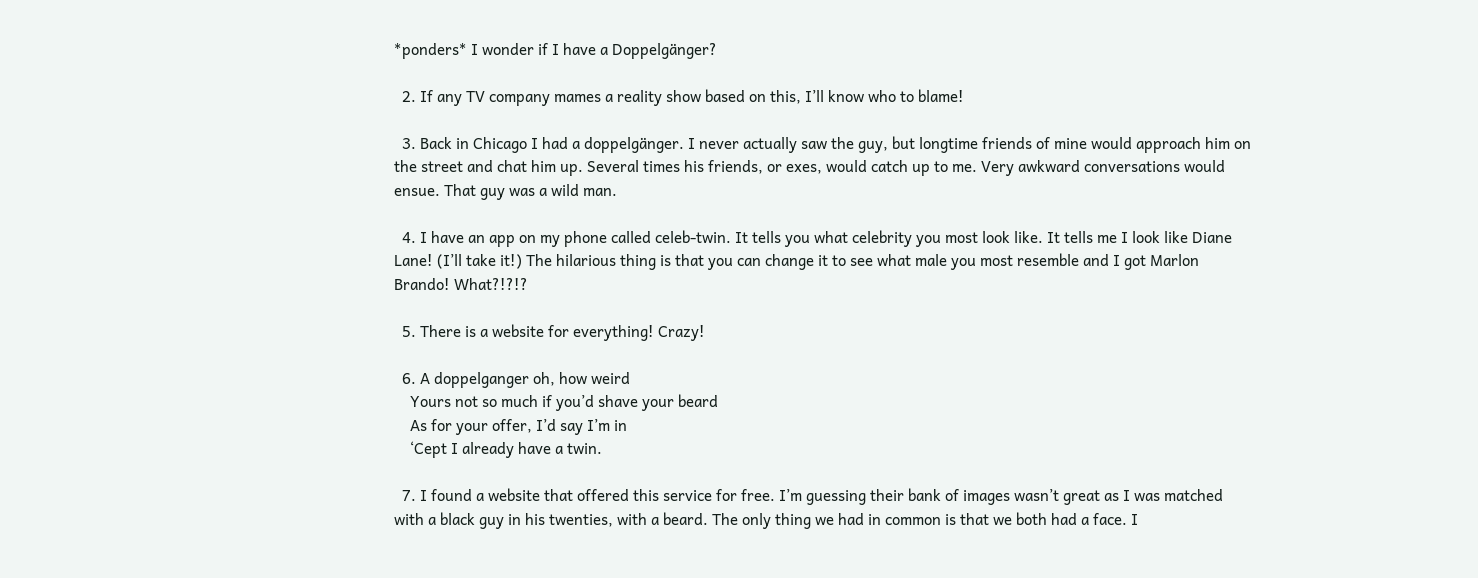*ponders* I wonder if I have a Doppelgänger?

  2. If any TV company mames a reality show based on this, I’ll know who to blame!

  3. Back in Chicago I had a doppelgänger. I never actually saw the guy, but longtime friends of mine would approach him on the street and chat him up. Several times his friends, or exes, would catch up to me. Very awkward conversations would ensue. That guy was a wild man.

  4. I have an app on my phone called celeb-twin. It tells you what celebrity you most look like. It tells me I look like Diane Lane! (I’ll take it!) The hilarious thing is that you can change it to see what male you most resemble and I got Marlon Brando! What?!?!?

  5. There is a website for everything! Crazy!

  6. A doppelganger oh, how weird
    Yours not so much if you’d shave your beard
    As for your offer, I’d say I’m in
    ‘Cept I already have a twin.

  7. I found a website that offered this service for free. I’m guessing their bank of images wasn’t great as I was matched with a black guy in his twenties, with a beard. The only thing we had in common is that we both had a face. I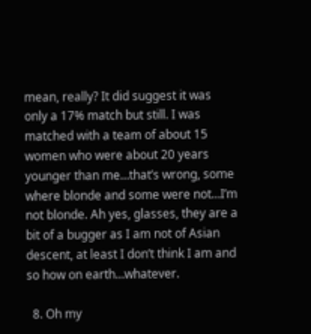mean, really? It did suggest it was only a 17% match but still. I was matched with a team of about 15 women who were about 20 years younger than me…that’s wrong, some where blonde and some were not…I’m not blonde. Ah yes, glasses, they are a bit of a bugger as I am not of Asian descent, at least I don’t think I am and so how on earth…whatever.

  8. Oh my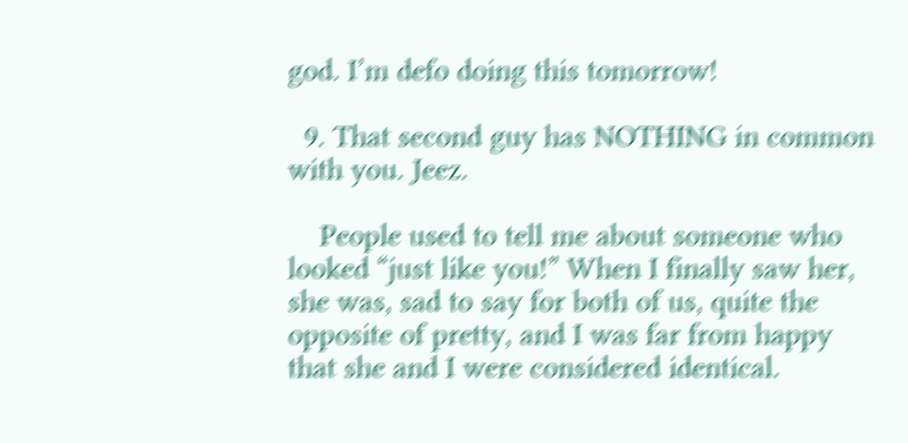god. I’m defo doing this tomorrow!

  9. That second guy has NOTHING in common with you. Jeez.

    People used to tell me about someone who looked “just like you!” When I finally saw her, she was, sad to say for both of us, quite the opposite of pretty, and I was far from happy that she and I were considered identical.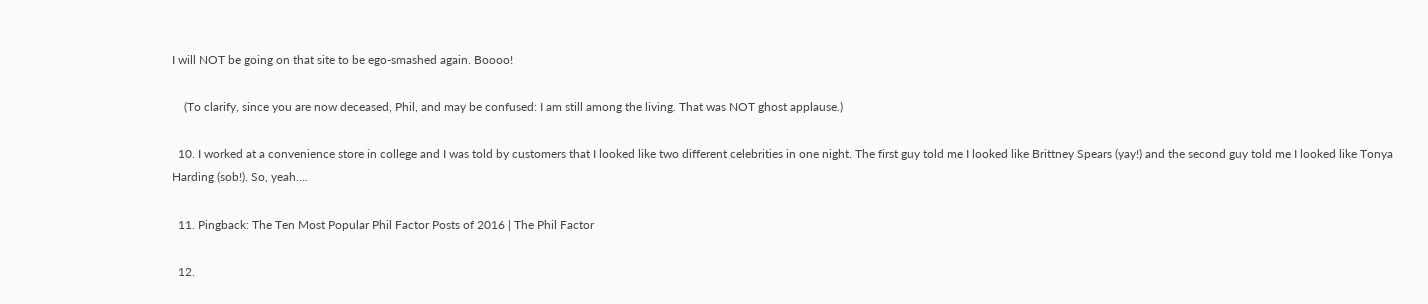I will NOT be going on that site to be ego-smashed again. Boooo!

    (To clarify, since you are now deceased, Phil, and may be confused: I am still among the living. That was NOT ghost applause.)

  10. I worked at a convenience store in college and I was told by customers that I looked like two different celebrities in one night. The first guy told me I looked like Brittney Spears (yay!) and the second guy told me I looked like Tonya Harding (sob!). So, yeah….

  11. Pingback: The Ten Most Popular Phil Factor Posts of 2016 | The Phil Factor

  12.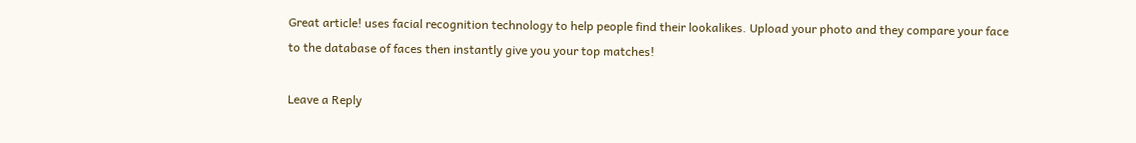Great article! uses facial recognition technology to help people find their lookalikes. Upload your photo and they compare your face to the database of faces then instantly give you your top matches!

Leave a Reply